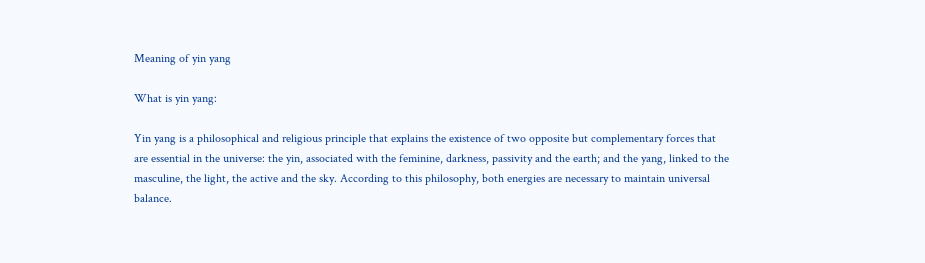Meaning of yin yang

What is yin yang:

Yin yang is a philosophical and religious principle that explains the existence of two opposite but complementary forces that are essential in the universe: the yin, associated with the feminine, darkness, passivity and the earth; and the yang, linked to the masculine, the light, the active and the sky. According to this philosophy, both energies are necessary to maintain universal balance.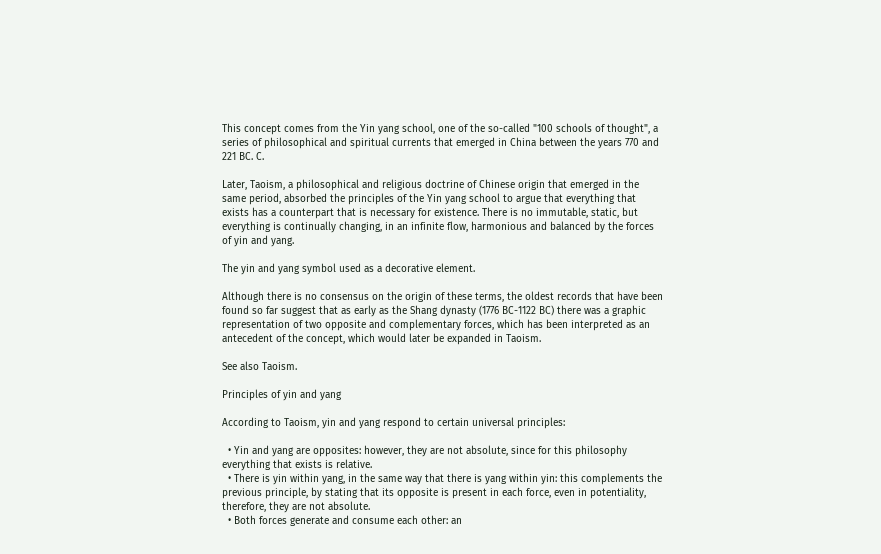This concept comes from the Yin yang school, one of the so-called "100 schools of thought", a series of philosophical and spiritual currents that emerged in China between the years 770 and 221 BC. C.

Later, Taoism, a philosophical and religious doctrine of Chinese origin that emerged in the same period, absorbed the principles of the Yin yang school to argue that everything that exists has a counterpart that is necessary for existence. There is no immutable, static, but everything is continually changing, in an infinite flow, harmonious and balanced by the forces of yin and yang.

The yin and yang symbol used as a decorative element.

Although there is no consensus on the origin of these terms, the oldest records that have been found so far suggest that as early as the Shang dynasty (1776 BC-1122 BC) there was a graphic representation of two opposite and complementary forces, which has been interpreted as an antecedent of the concept, which would later be expanded in Taoism.

See also Taoism.

Principles of yin and yang

According to Taoism, yin and yang respond to certain universal principles:

  • Yin and yang are opposites: however, they are not absolute, since for this philosophy everything that exists is relative.
  • There is yin within yang, in the same way that there is yang within yin: this complements the previous principle, by stating that its opposite is present in each force, even in potentiality, therefore, they are not absolute.
  • Both forces generate and consume each other: an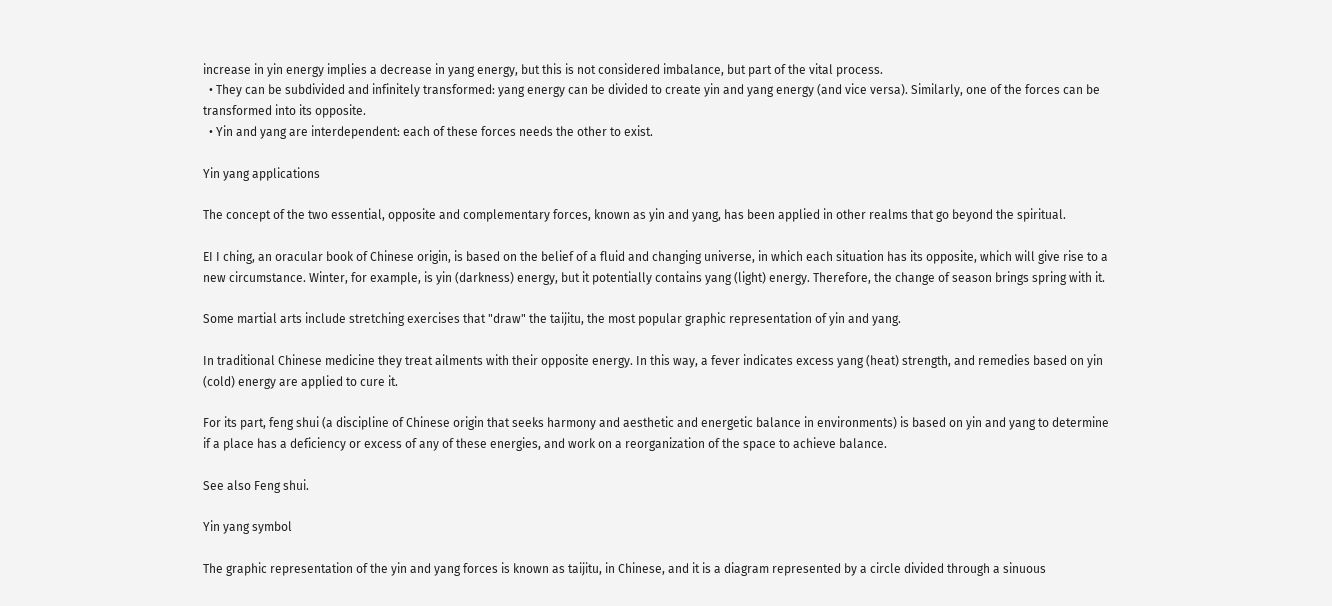increase in yin energy implies a decrease in yang energy, but this is not considered imbalance, but part of the vital process.
  • They can be subdivided and infinitely transformed: yang energy can be divided to create yin and yang energy (and vice versa). Similarly, one of the forces can be transformed into its opposite.
  • Yin and yang are interdependent: each of these forces needs the other to exist.

Yin yang applications

The concept of the two essential, opposite and complementary forces, known as yin and yang, has been applied in other realms that go beyond the spiritual.

EI I ching, an oracular book of Chinese origin, is based on the belief of a fluid and changing universe, in which each situation has its opposite, which will give rise to a new circumstance. Winter, for example, is yin (darkness) energy, but it potentially contains yang (light) energy. Therefore, the change of season brings spring with it.

Some martial arts include stretching exercises that "draw" the taijitu, the most popular graphic representation of yin and yang.

In traditional Chinese medicine they treat ailments with their opposite energy. In this way, a fever indicates excess yang (heat) strength, and remedies based on yin (cold) energy are applied to cure it.

For its part, feng shui (a discipline of Chinese origin that seeks harmony and aesthetic and energetic balance in environments) is based on yin and yang to determine if a place has a deficiency or excess of any of these energies, and work on a reorganization of the space to achieve balance.

See also Feng shui.

Yin yang symbol

The graphic representation of the yin and yang forces is known as taijitu, in Chinese, and it is a diagram represented by a circle divided through a sinuous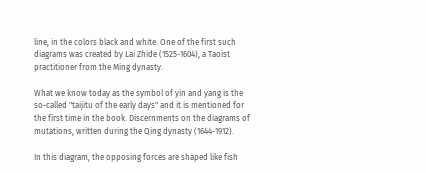line, in the colors black and white. One of the first such diagrams was created by Lai Zhide (1525-1604), a Taoist practitioner from the Ming dynasty.

What we know today as the symbol of yin and yang is the so-called "taijitu of the early days" and it is mentioned for the first time in the book. Discernments on the diagrams of mutations, written during the Qing dynasty (1644-1912).

In this diagram, the opposing forces are shaped like fish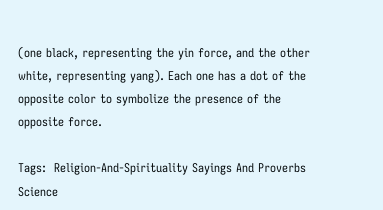(one black, representing the yin force, and the other white, representing yang). Each one has a dot of the opposite color to symbolize the presence of the opposite force.

Tags:  Religion-And-Spirituality Sayings And Proverbs Science